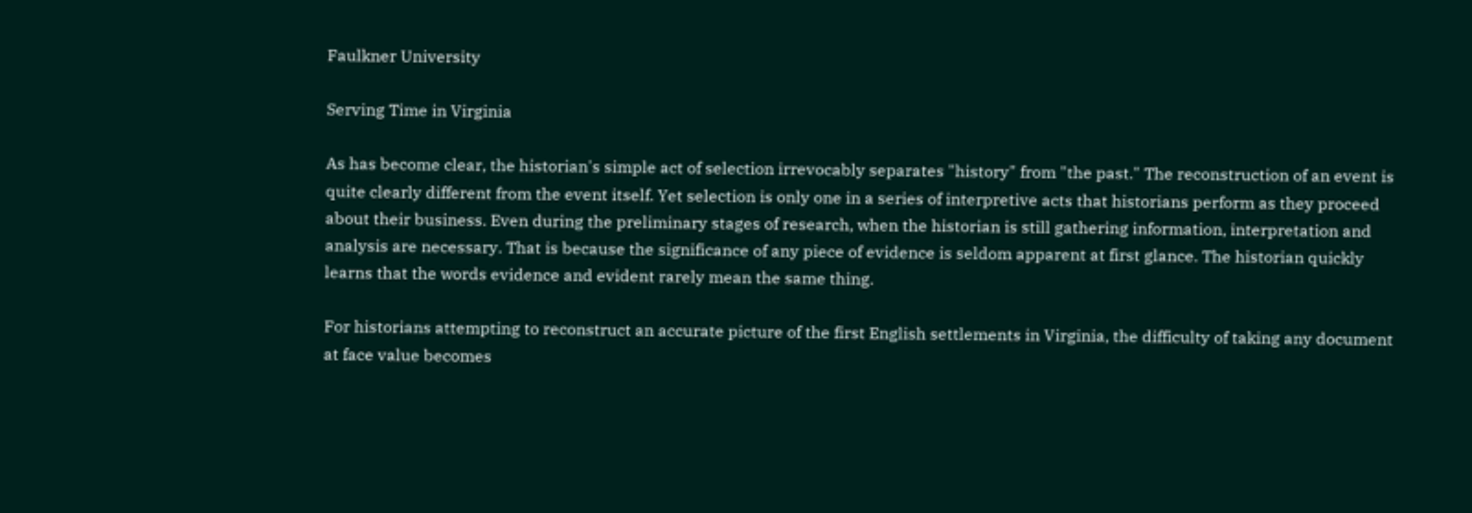Faulkner University

Serving Time in Virginia

As has become clear, the historian's simple act of selection irrevocably separates "history" from "the past." The reconstruction of an event is quite clearly different from the event itself. Yet selection is only one in a series of interpretive acts that historians perform as they proceed about their business. Even during the preliminary stages of research, when the historian is still gathering information, interpretation and analysis are necessary. That is because the significance of any piece of evidence is seldom apparent at first glance. The historian quickly learns that the words evidence and evident rarely mean the same thing.

For historians attempting to reconstruct an accurate picture of the first English settlements in Virginia, the difficulty of taking any document at face value becomes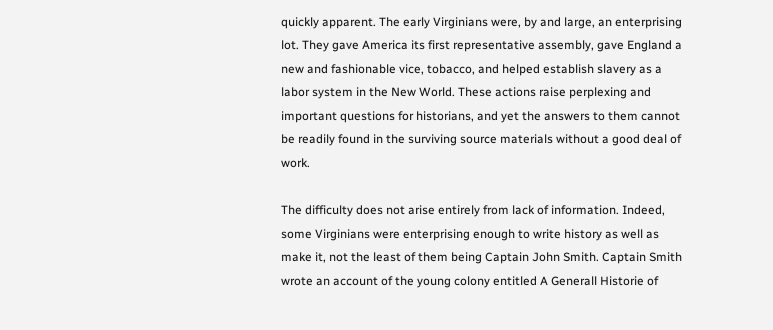quickly apparent. The early Virginians were, by and large, an enterprising lot. They gave America its first representative assembly, gave England a new and fashionable vice, tobacco, and helped establish slavery as a labor system in the New World. These actions raise perplexing and important questions for historians, and yet the answers to them cannot be readily found in the surviving source materials without a good deal of work.

The difficulty does not arise entirely from lack of information. Indeed, some Virginians were enterprising enough to write history as well as make it, not the least of them being Captain John Smith. Captain Smith wrote an account of the young colony entitled A Generall Historie of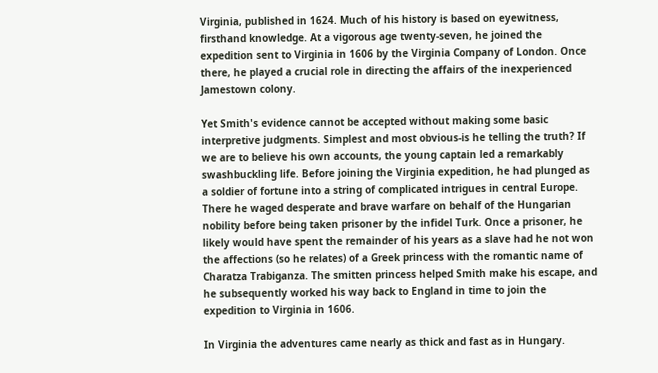Virginia, published in 1624. Much of his history is based on eyewitness, firsthand knowledge. At a vigorous age twenty-seven, he joined the expedition sent to Virginia in 1606 by the Virginia Company of London. Once there, he played a crucial role in directing the affairs of the inexperienced Jamestown colony.

Yet Smith's evidence cannot be accepted without making some basic interpretive judgments. Simplest and most obvious-is he telling the truth? If we are to believe his own accounts, the young captain led a remarkably swashbuckling life. Before joining the Virginia expedition, he had plunged as a soldier of fortune into a string of complicated intrigues in central Europe. There he waged desperate and brave warfare on behalf of the Hungarian nobility before being taken prisoner by the infidel Turk. Once a prisoner, he likely would have spent the remainder of his years as a slave had he not won the affections (so he relates) of a Greek princess with the romantic name of Charatza Trabiganza. The smitten princess helped Smith make his escape, and he subsequently worked his way back to England in time to join the expedition to Virginia in 1606.

In Virginia the adventures came nearly as thick and fast as in Hungary.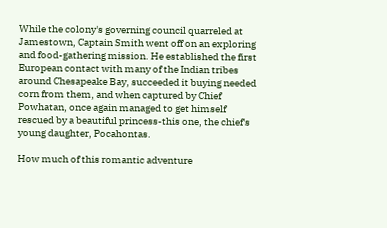While the colony's governing council quarreled at Jamestown, Captain Smith went off on an exploring and food-gathering mission. He established the first European contact with many of the Indian tribes around Chesapeake Bay, succeeded it buying needed corn from them, and when captured by Chief Powhatan, once again managed to get himself rescued by a beautiful princess-this one, the chief's young daughter, Pocahontas.

How much of this romantic adventure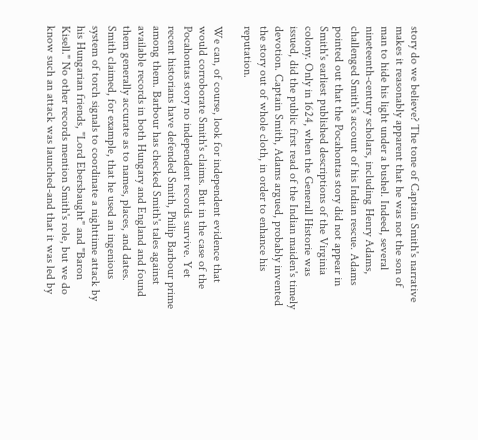story do we believe? The tone of Captain Smith's narrative makes it reasonably apparent that he was not the son of man to hide his light under a bushel. Indeed, several nineteenth-century scholars, including Henry Adams, challenged Smith's account of his Indian rescue. Adams pointed out that the Pocahontas story did not appear in Smith's earliest published descriptions of the Virginia colony. Only in 1624, when the Generall Historie was issued, did the public first read of the Indian maiden's timely devotion. Captain Smith, Adams argued, probably invented the story out of whole cloth, in order to enhance his reputation.

We can, of course, look for independent evidence that would corroborate Smith's claims. But in the case of the Pocahontas story no independent records survive. Yet recent historians have defended Smith, Philip Barbour prime among them. Barbour has checked Smith's tales against available records in both Hungary and England and found them generally accurate as to names, places, and dates. Smith claimed, for example, that he used an ingenious system of torch signals to coordinate a nighttime attack by his Hungarian friends, "Lord Ebersbaught" and "Baron Kisell." No other records mention Smith's role, but we do know such an attack was launched-and that it was led by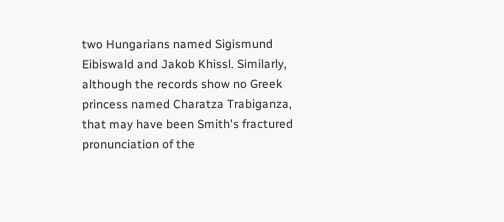two Hungarians named Sigismund Eibiswald and Jakob Khissl. Similarly, although the records show no Greek princess named Charatza Trabiganza, that may have been Smith's fractured pronunciation of the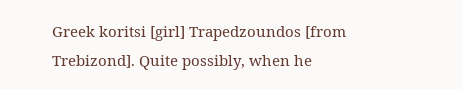Greek koritsi [girl] Trapedzoundos [from Trebizond]. Quite possibly, when he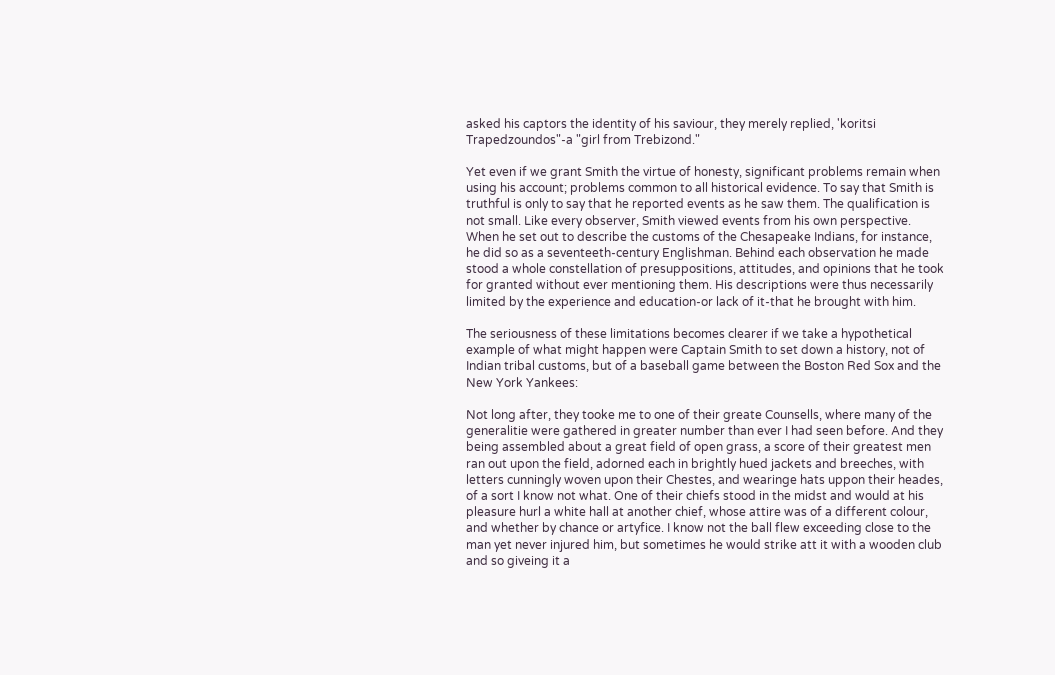asked his captors the identity of his saviour, they merely replied, 'koritsi Trapedzoundos"-a "girl from Trebizond."

Yet even if we grant Smith the virtue of honesty, significant problems remain when using his account; problems common to all historical evidence. To say that Smith is truthful is only to say that he reported events as he saw them. The qualification is not small. Like every observer, Smith viewed events from his own perspective. When he set out to describe the customs of the Chesapeake Indians, for instance, he did so as a seventeeth-century Englishman. Behind each observation he made stood a whole constellation of presuppositions, attitudes, and opinions that he took for granted without ever mentioning them. His descriptions were thus necessarily limited by the experience and education-or lack of it-that he brought with him.

The seriousness of these limitations becomes clearer if we take a hypothetical example of what might happen were Captain Smith to set down a history, not of Indian tribal customs, but of a baseball game between the Boston Red Sox and the New York Yankees:

Not long after, they tooke me to one of their greate Counsells, where many of the generalitie were gathered in greater number than ever I had seen before. And they being assembled about a great field of open grass, a score of their greatest men ran out upon the field, adorned each in brightly hued jackets and breeches, with letters cunningly woven upon their Chestes, and wearinge hats uppon their heades, of a sort I know not what. One of their chiefs stood in the midst and would at his pleasure hurl a white hall at another chief, whose attire was of a different colour, and whether by chance or artyfice. I know not the ball flew exceeding close to the man yet never injured him, but sometimes he would strike att it with a wooden club and so giveing it a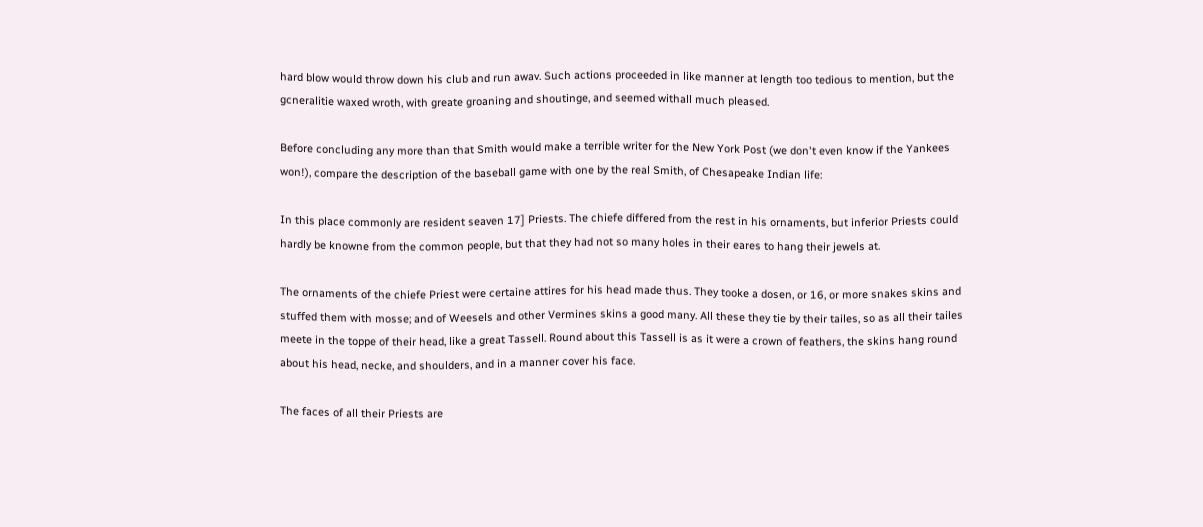hard blow would throw down his club and run awav. Such actions proceeded in like manner at length too tedious to mention, but the gcneralitie waxed wroth, with greate groaning and shoutinge, and seemed withall much pleased.

Before concluding any more than that Smith would make a terrible writer for the New York Post (we don't even know if the Yankees won!), compare the description of the baseball game with one by the real Smith, of Chesapeake Indian life:

In this place commonly are resident seaven 17] Priests. The chiefe differed from the rest in his ornaments, but inferior Priests could hardly be knowne from the common people, but that they had not so many holes in their eares to hang their jewels at.

The ornaments of the chiefe Priest were certaine attires for his head made thus. They tooke a dosen, or 16, or more snakes skins and stuffed them with mosse; and of Weesels and other Vermines skins a good many. All these they tie by their tailes, so as all their tailes meete in the toppe of their head, like a great Tassell. Round about this Tassell is as it were a crown of feathers, the skins hang round about his head, necke, and shoulders, and in a manner cover his face.

The faces of all their Priests are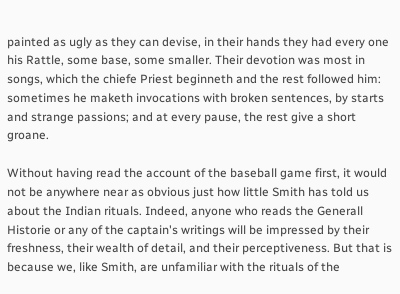painted as ugly as they can devise, in their hands they had every one his Rattle, some base, some smaller. Their devotion was most in songs, which the chiefe Priest beginneth and the rest followed him: sometimes he maketh invocations with broken sentences, by starts and strange passions; and at every pause, the rest give a short groane.

Without having read the account of the baseball game first, it would not be anywhere near as obvious just how little Smith has told us about the Indian rituals. Indeed, anyone who reads the Generall Historie or any of the captain's writings will be impressed by their freshness, their wealth of detail, and their perceptiveness. But that is because we, like Smith, are unfamiliar with the rituals of the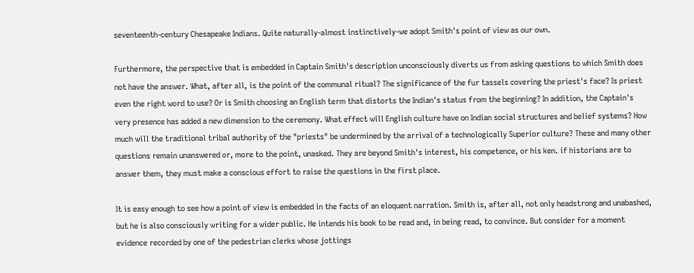seventeenth-century Chesapeake Indians. Quite naturally-almost instinctively-we adopt Smith's point of view as our own.

Furthermore, the perspective that is embedded in Captain Smith's description unconsciously diverts us from asking questions to which Smith does not have the answer. What, after all, is the point of the communal ritual? The significance of the fur tassels covering the priest's face? Is priest even the right word to use? Or is Smith choosing an English term that distorts the Indian's status from the beginning? In addition, the Captain's very presence has added a new dimension to the ceremony. What effect will English culture have on Indian social structures and belief systems? How much will the traditional tribal authority of the "priests" be undermined by the arrival of a technologically Superior culture? These and many other questions remain unanswered or, more to the point, unasked. They are beyond Smith's interest, his competence, or his ken. if historians are to answer them, they must make a conscious effort to raise the questions in the first place.

It is easy enough to see how a point of view is embedded in the facts of an eloquent narration. Smith is, after all, not only headstrong and unabashed, but he is also consciously writing for a wider public. He intends his book to be read and, in being read, to convince. But consider for a moment evidence recorded by one of the pedestrian clerks whose jottings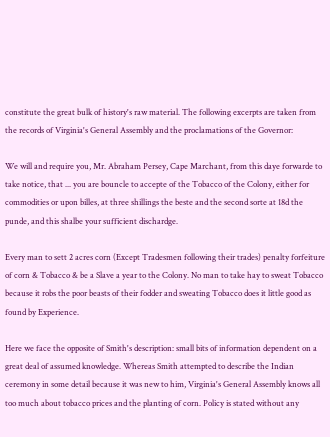constitute the great bulk of history's raw material. The following excerpts are taken from the records of Virginia's General Assembly and the proclamations of the Governor:

We will and require you, Mr. Abraham Persey, Cape Marchant, from this daye forwarde to take notice, that ... you are bouncle to accepte of the Tobacco of the Colony, either for commodities or upon billes, at three shillings the beste and the second sorte at 18d the punde, and this shalbe your sufficient dischardge.

Every man to sett 2 acres corn (Except Tradesmen following their trades) penalty forfeiture of corn & Tobacco & be a Slave a year to the Colony. No man to take hay to sweat Tobacco because it robs the poor beasts of their fodder and sweating Tobacco does it little good as found by Experience.

Here we face the opposite of Smith's description: small bits of information dependent on a great deal of assumed knowledge. Whereas Smith attempted to describe the Indian ceremony in some detail because it was new to him, Virginia's General Assembly knows all too much about tobacco prices and the planting of corn. Policy is stated without any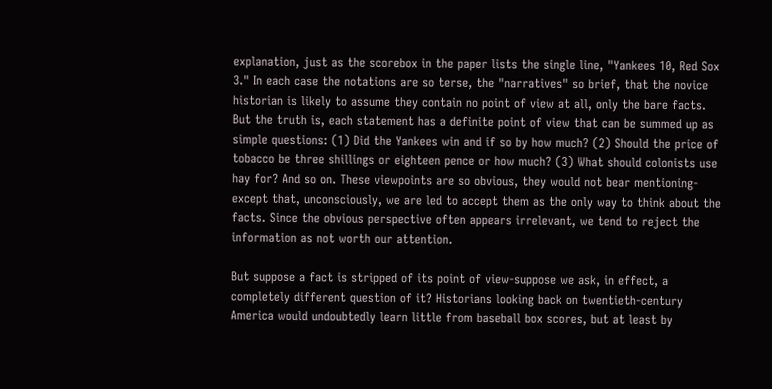explanation, just as the scorebox in the paper lists the single line, "Yankees 10, Red Sox 3." In each case the notations are so terse, the "narratives" so brief, that the novice historian is likely to assume they contain no point of view at all, only the bare facts. But the truth is, each statement has a definite point of view that can be summed up as simple questions: (1) Did the Yankees win and if so by how much? (2) Should the price of tobacco be three shillings or eighteen pence or how much? (3) What should colonists use hay for? And so on. These viewpoints are so obvious, they would not bear mentioning-except that, unconsciously, we are led to accept them as the only way to think about the facts. Since the obvious perspective often appears irrelevant, we tend to reject the information as not worth our attention.

But suppose a fact is stripped of its point of view-suppose we ask, in effect, a completely different question of it? Historians looking back on twentieth-century America would undoubtedly learn little from baseball box scores, but at least by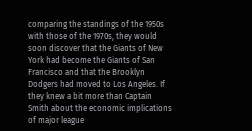comparing the standings of the 1950s with those of the 1970s, they would soon discover that the Giants of New York had become the Giants of San Francisco and that the Brooklyn Dodgers had moved to Los Angeles. If they knew a bit more than Captain Smith about the economic implications of major league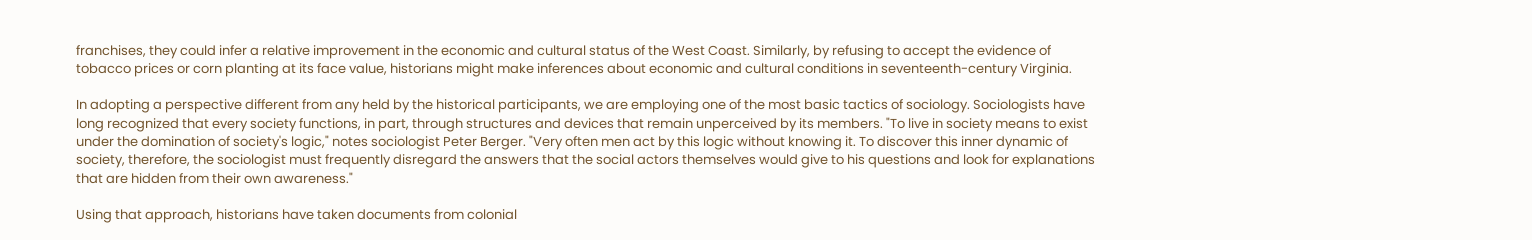franchises, they could infer a relative improvement in the economic and cultural status of the West Coast. Similarly, by refusing to accept the evidence of tobacco prices or corn planting at its face value, historians might make inferences about economic and cultural conditions in seventeenth-century Virginia.

In adopting a perspective different from any held by the historical participants, we are employing one of the most basic tactics of sociology. Sociologists have long recognized that every society functions, in part, through structures and devices that remain unperceived by its members. "To live in society means to exist under the domination of society's logic," notes sociologist Peter Berger. "Very often men act by this logic without knowing it. To discover this inner dynamic of society, therefore, the sociologist must frequently disregard the answers that the social actors themselves would give to his questions and look for explanations that are hidden from their own awareness."

Using that approach, historians have taken documents from colonial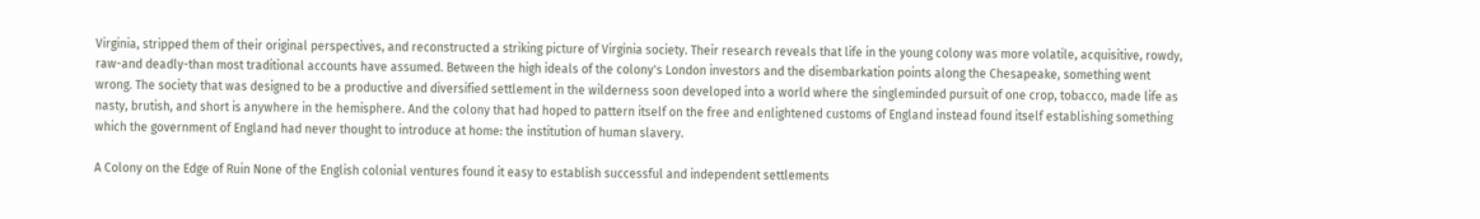Virginia, stripped them of their original perspectives, and reconstructed a striking picture of Virginia society. Their research reveals that life in the young colony was more volatile, acquisitive, rowdy, raw-and deadly-than most traditional accounts have assumed. Between the high ideals of the colony's London investors and the disembarkation points along the Chesapeake, something went wrong. The society that was designed to be a productive and diversified settlement in the wilderness soon developed into a world where the singleminded pursuit of one crop, tobacco, made life as nasty, brutish, and short is anywhere in the hemisphere. And the colony that had hoped to pattern itself on the free and enlightened customs of England instead found itself establishing something which the government of England had never thought to introduce at home: the institution of human slavery.

A Colony on the Edge of Ruin None of the English colonial ventures found it easy to establish successful and independent settlements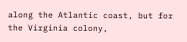along the Atlantic coast, but for the Virginia colony,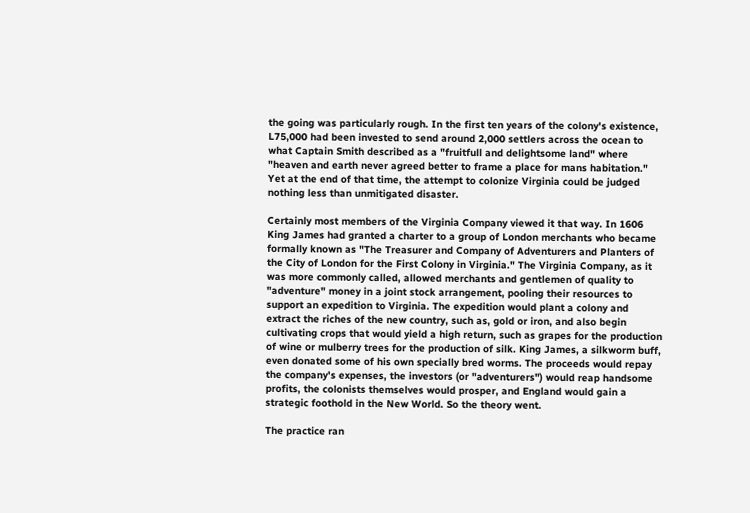the going was particularly rough. In the first ten years of the colony's existence, L75,000 had been invested to send around 2,000 settlers across the ocean to what Captain Smith described as a "fruitfull and delightsome land" where "heaven and earth never agreed better to frame a place for mans habitation." Yet at the end of that time, the attempt to colonize Virginia could be judged nothing less than unmitigated disaster.

Certainly most members of the Virginia Company viewed it that way. In 1606 King James had granted a charter to a group of London merchants who became formally known as "The Treasurer and Company of Adventurers and Planters of the City of London for the First Colony in Virginia." The Virginia Company, as it was more commonly called, allowed merchants and gentlemen of quality to "adventure" money in a joint stock arrangement, pooling their resources to support an expedition to Virginia. The expedition would plant a colony and extract the riches of the new country, such as, gold or iron, and also begin cultivating crops that would yield a high return, such as grapes for the production of wine or mulberry trees for the production of silk. King James, a silkworm buff, even donated some of his own specially bred worms. The proceeds would repay the company's expenses, the investors (or "adventurers") would reap handsome profits, the colonists themselves would prosper, and England would gain a strategic foothold in the New World. So the theory went.

The practice ran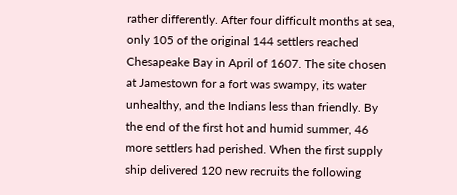rather differently. After four difficult months at sea, only 105 of the original 144 settlers reached Chesapeake Bay in April of 1607. The site chosen at Jamestown for a fort was swampy, its water unhealthy, and the Indians less than friendly. By the end of the first hot and humid summer, 46 more settlers had perished. When the first supply ship delivered 120 new recruits the following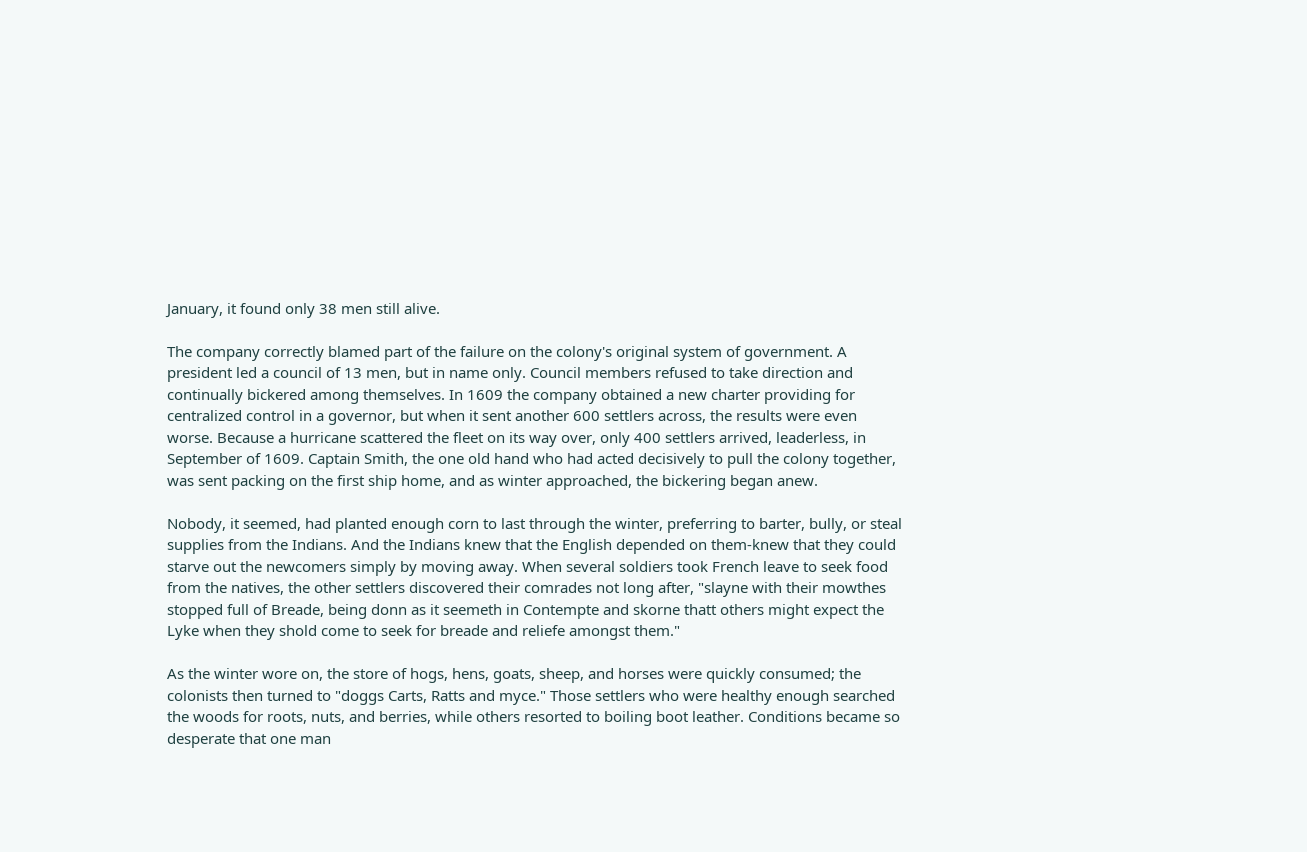January, it found only 38 men still alive.

The company correctly blamed part of the failure on the colony's original system of government. A president led a council of 13 men, but in name only. Council members refused to take direction and continually bickered among themselves. In 1609 the company obtained a new charter providing for centralized control in a governor, but when it sent another 600 settlers across, the results were even worse. Because a hurricane scattered the fleet on its way over, only 400 settlers arrived, leaderless, in September of 1609. Captain Smith, the one old hand who had acted decisively to pull the colony together, was sent packing on the first ship home, and as winter approached, the bickering began anew.

Nobody, it seemed, had planted enough corn to last through the winter, preferring to barter, bully, or steal supplies from the Indians. And the Indians knew that the English depended on them-knew that they could starve out the newcomers simply by moving away. When several soldiers took French leave to seek food from the natives, the other settlers discovered their comrades not long after, "slayne with their mowthes stopped full of Breade, being donn as it seemeth in Contempte and skorne thatt others might expect the Lyke when they shold come to seek for breade and reliefe amongst them."

As the winter wore on, the store of hogs, hens, goats, sheep, and horses were quickly consumed; the colonists then turned to "doggs Carts, Ratts and myce." Those settlers who were healthy enough searched the woods for roots, nuts, and berries, while others resorted to boiling boot leather. Conditions became so desperate that one man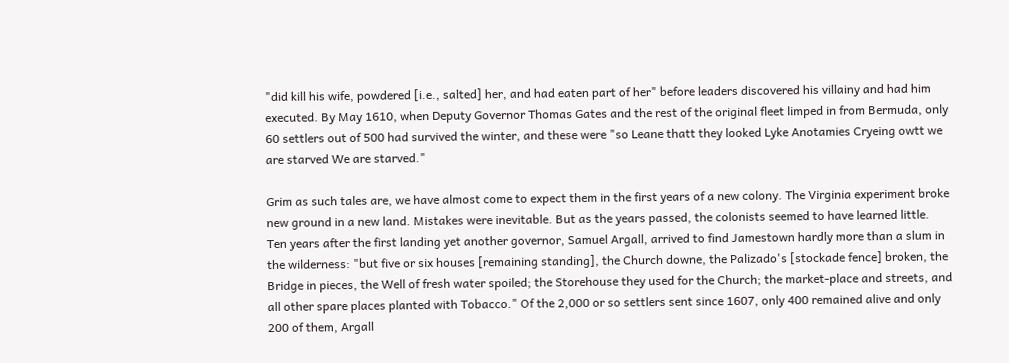"did kill his wife, powdered [i.e., salted] her, and had eaten part of her" before leaders discovered his villainy and had him executed. By May 1610, when Deputy Governor Thomas Gates and the rest of the original fleet limped in from Bermuda, only 60 settlers out of 500 had survived the winter, and these were "so Leane thatt they looked Lyke Anotamies Cryeing owtt we are starved We are starved."

Grim as such tales are, we have almost come to expect them in the first years of a new colony. The Virginia experiment broke new ground in a new land. Mistakes were inevitable. But as the years passed, the colonists seemed to have learned little. Ten years after the first landing yet another governor, Samuel Argall, arrived to find Jamestown hardly more than a slum in the wilderness: "but five or six houses [remaining standing], the Church downe, the Palizado's [stockade fence] broken, the Bridge in pieces, the Well of fresh water spoiled; the Storehouse they used for the Church; the market-place and streets, and all other spare places planted with Tobacco." Of the 2,000 or so settlers sent since 1607, only 400 remained alive and only 200 of them, Argall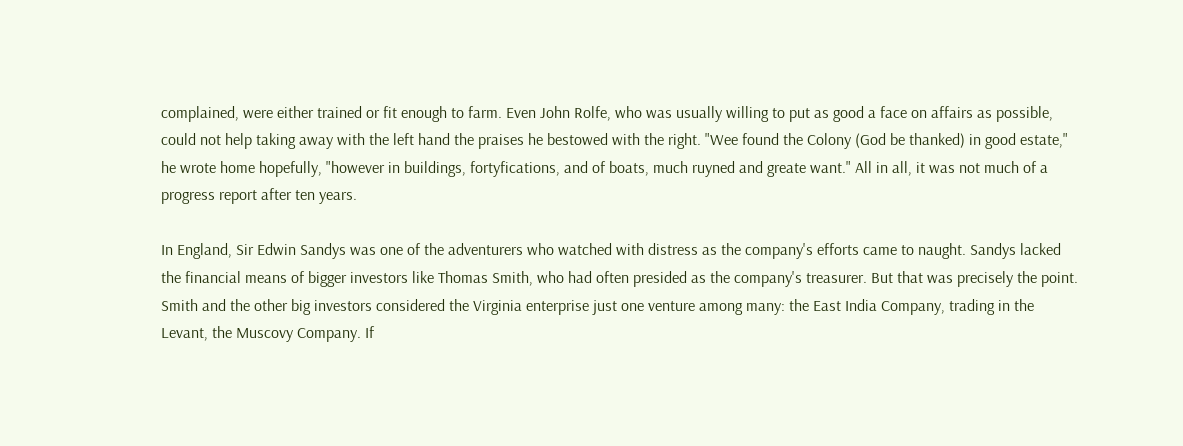complained, were either trained or fit enough to farm. Even John Rolfe, who was usually willing to put as good a face on affairs as possible, could not help taking away with the left hand the praises he bestowed with the right. "Wee found the Colony (God be thanked) in good estate," he wrote home hopefully, "however in buildings, fortyfications, and of boats, much ruyned and greate want." All in all, it was not much of a progress report after ten years.

In England, Sir Edwin Sandys was one of the adventurers who watched with distress as the company's efforts came to naught. Sandys lacked the financial means of bigger investors like Thomas Smith, who had often presided as the company's treasurer. But that was precisely the point. Smith and the other big investors considered the Virginia enterprise just one venture among many: the East India Company, trading in the Levant, the Muscovy Company. If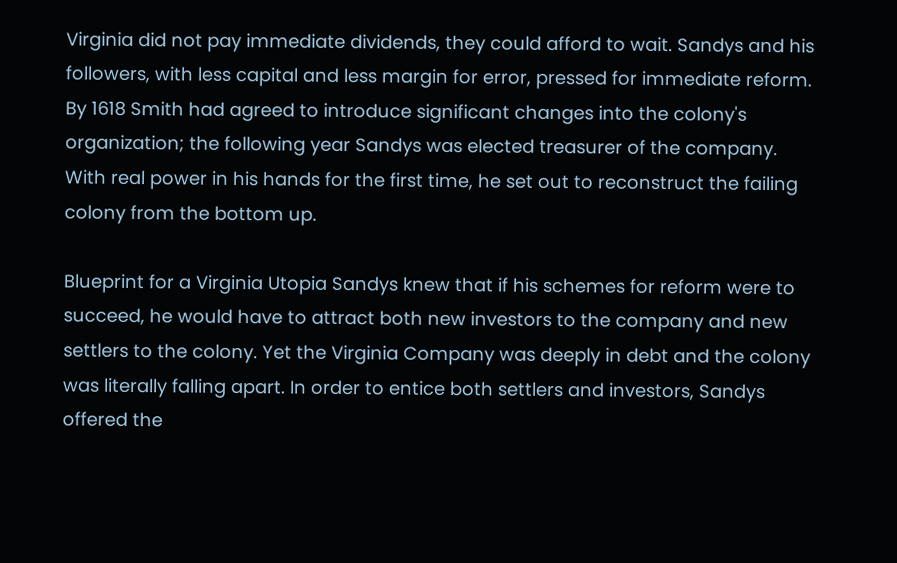Virginia did not pay immediate dividends, they could afford to wait. Sandys and his followers, with less capital and less margin for error, pressed for immediate reform. By 1618 Smith had agreed to introduce significant changes into the colony's organization; the following year Sandys was elected treasurer of the company. With real power in his hands for the first time, he set out to reconstruct the failing colony from the bottom up.

Blueprint for a Virginia Utopia Sandys knew that if his schemes for reform were to succeed, he would have to attract both new investors to the company and new settlers to the colony. Yet the Virginia Company was deeply in debt and the colony was literally falling apart. In order to entice both settlers and investors, Sandys offered the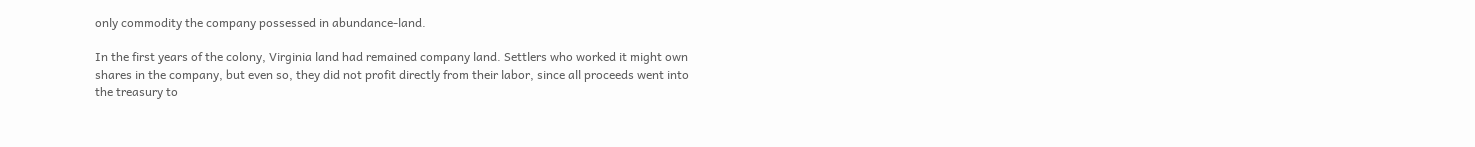only commodity the company possessed in abundance-land.

In the first years of the colony, Virginia land had remained company land. Settlers who worked it might own shares in the company, but even so, they did not profit directly from their labor, since all proceeds went into the treasury to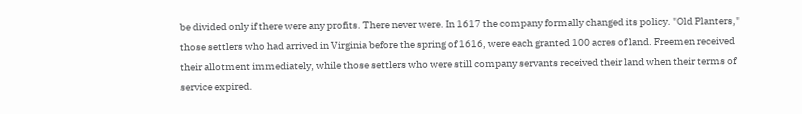be divided only if there were any profits. There never were. In 1617 the company formally changed its policy. "Old Planters," those settlers who had arrived in Virginia before the spring of 1616, were each granted 100 acres of land. Freemen received their allotment immediately, while those settlers who were still company servants received their land when their terms of service expired.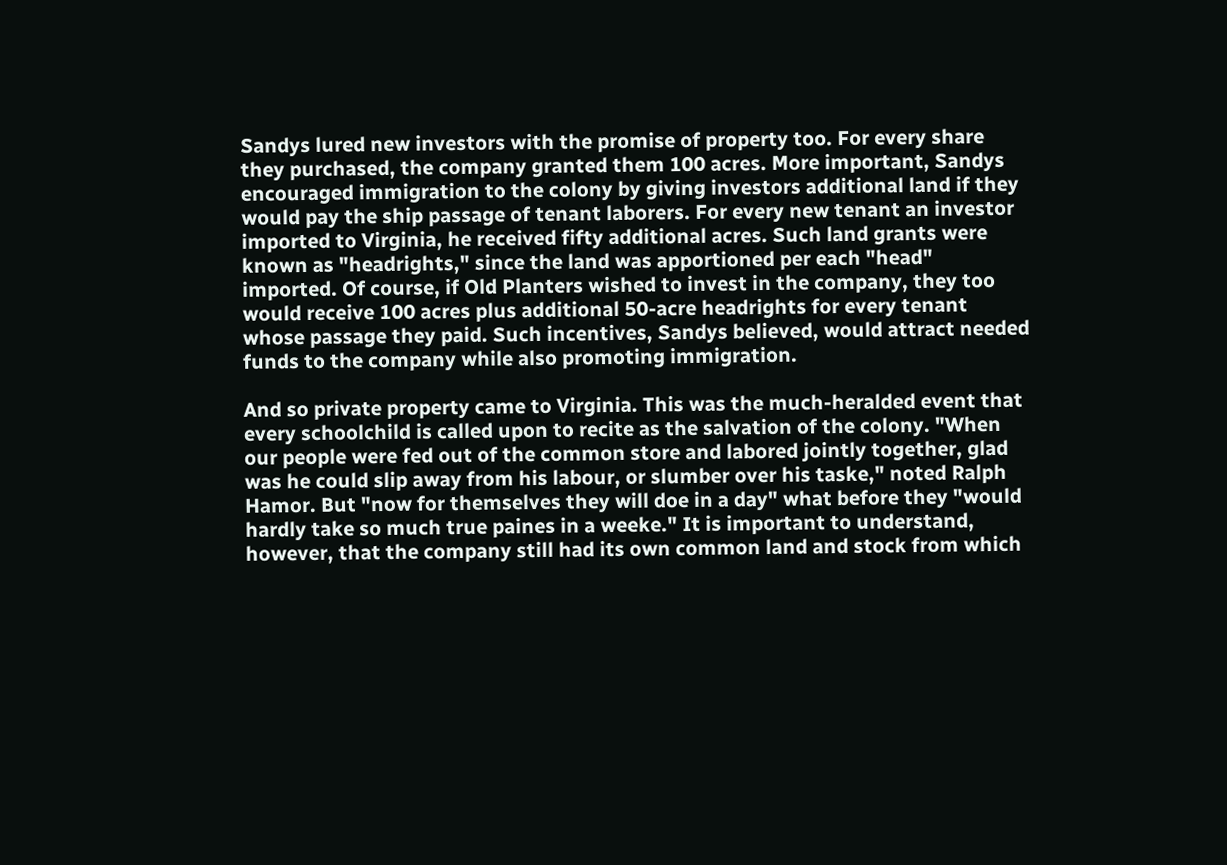Sandys lured new investors with the promise of property too. For every share they purchased, the company granted them 100 acres. More important, Sandys encouraged immigration to the colony by giving investors additional land if they would pay the ship passage of tenant laborers. For every new tenant an investor imported to Virginia, he received fifty additional acres. Such land grants were known as "headrights," since the land was apportioned per each "head" imported. Of course, if Old Planters wished to invest in the company, they too would receive 100 acres plus additional 50-acre headrights for every tenant whose passage they paid. Such incentives, Sandys believed, would attract needed funds to the company while also promoting immigration.

And so private property came to Virginia. This was the much-heralded event that every schoolchild is called upon to recite as the salvation of the colony. "When our people were fed out of the common store and labored jointly together, glad was he could slip away from his labour, or slumber over his taske," noted Ralph Hamor. But "now for themselves they will doe in a day" what before they "would hardly take so much true paines in a weeke." It is important to understand, however, that the company still had its own common land and stock from which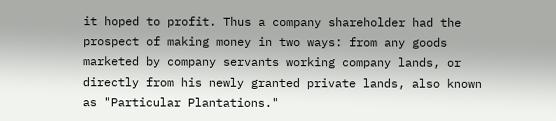it hoped to profit. Thus a company shareholder had the prospect of making money in two ways: from any goods marketed by company servants working company lands, or directly from his newly granted private lands, also known as "Particular Plantations."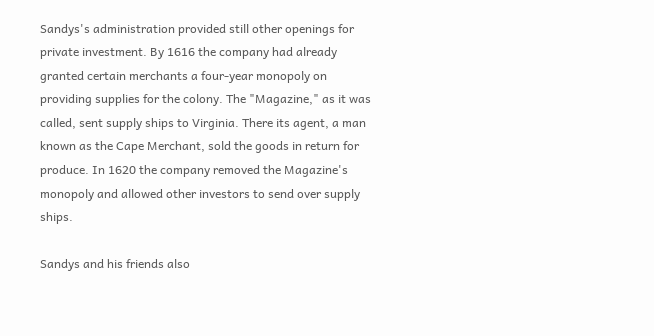Sandys's administration provided still other openings for private investment. By 1616 the company had already granted certain merchants a four-year monopoly on providing supplies for the colony. The "Magazine," as it was called, sent supply ships to Virginia. There its agent, a man known as the Cape Merchant, sold the goods in return for produce. In 1620 the company removed the Magazine's monopoly and allowed other investors to send over supply ships.

Sandys and his friends also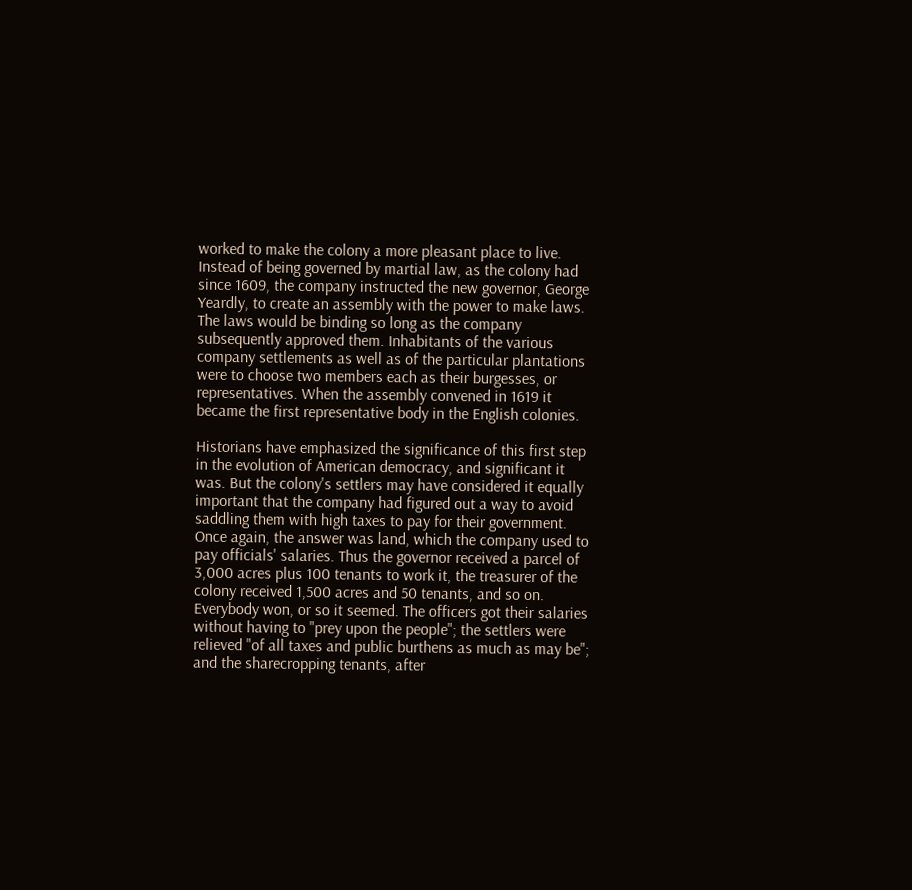worked to make the colony a more pleasant place to live. Instead of being governed by martial law, as the colony had since 1609, the company instructed the new governor, George Yeardly, to create an assembly with the power to make laws. The laws would be binding so long as the company subsequently approved them. Inhabitants of the various company settlements as well as of the particular plantations were to choose two members each as their burgesses, or representatives. When the assembly convened in 1619 it became the first representative body in the English colonies.

Historians have emphasized the significance of this first step in the evolution of American democracy, and significant it was. But the colony's settlers may have considered it equally important that the company had figured out a way to avoid saddling them with high taxes to pay for their government. Once again, the answer was land, which the company used to pay officials' salaries. Thus the governor received a parcel of 3,000 acres plus 100 tenants to work it, the treasurer of the colony received 1,500 acres and 50 tenants, and so on. Everybody won, or so it seemed. The officers got their salaries without having to "prey upon the people"; the settlers were relieved "of all taxes and public burthens as much as may be"; and the sharecropping tenants, after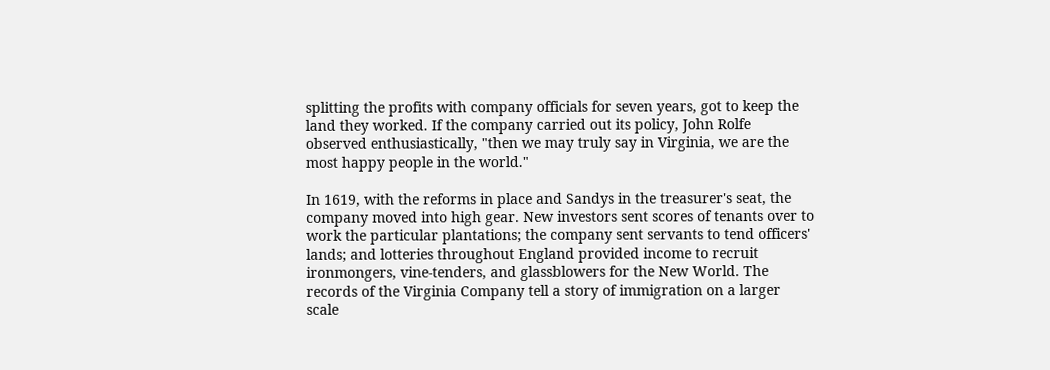splitting the profits with company officials for seven years, got to keep the land they worked. If the company carried out its policy, John Rolfe observed enthusiastically, "then we may truly say in Virginia, we are the most happy people in the world."

In 1619, with the reforms in place and Sandys in the treasurer's seat, the company moved into high gear. New investors sent scores of tenants over to work the particular plantations; the company sent servants to tend officers' lands; and lotteries throughout England provided income to recruit ironmongers, vine-tenders, and glassblowers for the New World. The records of the Virginia Company tell a story of immigration on a larger scale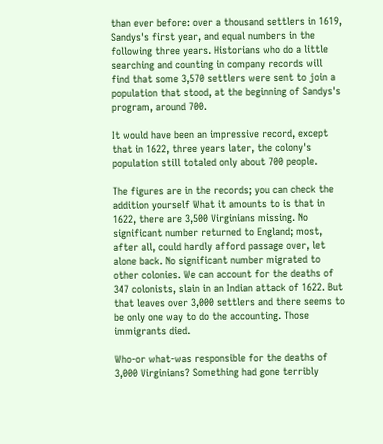than ever before: over a thousand settlers in 1619, Sandys's first year, and equal numbers in the following three years. Historians who do a little searching and counting in company records will find that some 3,570 settlers were sent to join a population that stood, at the beginning of Sandys's program, around 700.

It would have been an impressive record, except that in 1622, three years later, the colony's population still totaled only about 700 people.

The figures are in the records; you can check the addition yourself What it amounts to is that in 1622, there are 3,500 Virginians missing. No significant number returned to England; most, after all, could hardly afford passage over, let alone back. No significant number migrated to other colonies. We can account for the deaths of 347 colonists, slain in an Indian attack of 1622. But that leaves over 3,000 settlers and there seems to be only one way to do the accounting. Those immigrants died.

Who-or what-was responsible for the deaths of 3,000 Virginians? Something had gone terribly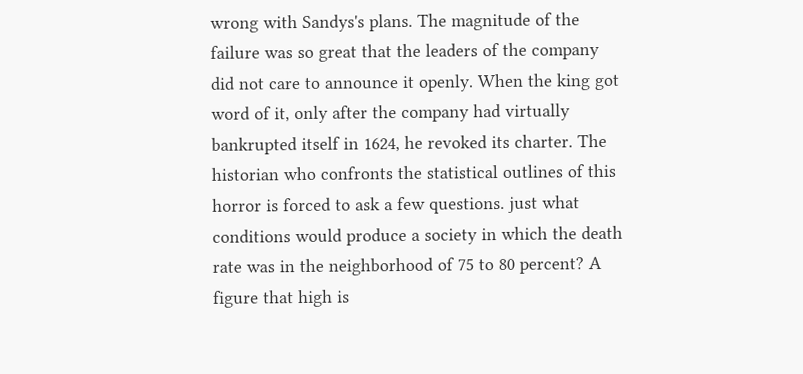wrong with Sandys's plans. The magnitude of the failure was so great that the leaders of the company did not care to announce it openly. When the king got word of it, only after the company had virtually bankrupted itself in 1624, he revoked its charter. The historian who confronts the statistical outlines of this horror is forced to ask a few questions. just what conditions would produce a society in which the death rate was in the neighborhood of 75 to 80 percent? A figure that high is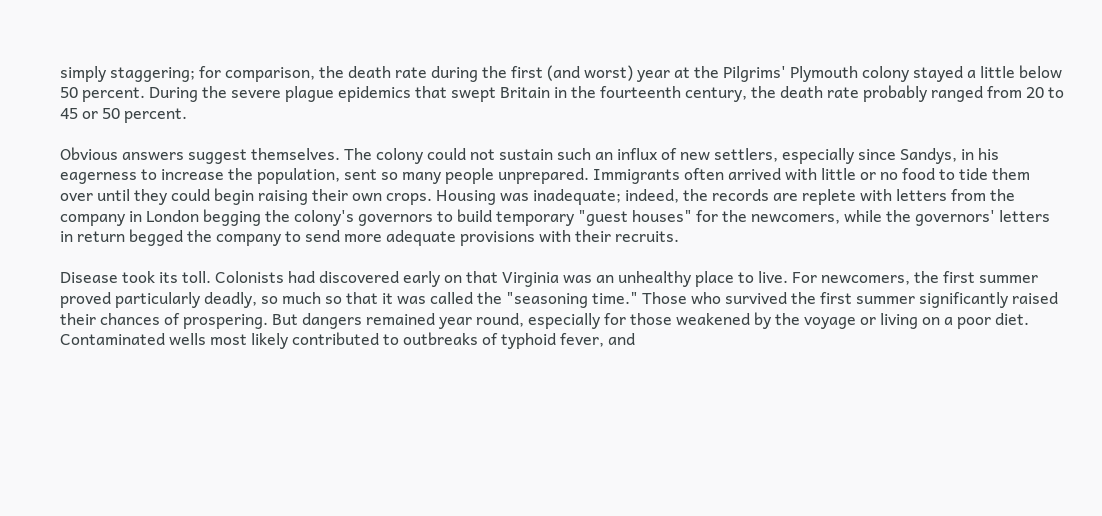simply staggering; for comparison, the death rate during the first (and worst) year at the Pilgrims' Plymouth colony stayed a little below 50 percent. During the severe plague epidemics that swept Britain in the fourteenth century, the death rate probably ranged from 20 to 45 or 50 percent.

Obvious answers suggest themselves. The colony could not sustain such an influx of new settlers, especially since Sandys, in his eagerness to increase the population, sent so many people unprepared. Immigrants often arrived with little or no food to tide them over until they could begin raising their own crops. Housing was inadequate; indeed, the records are replete with letters from the company in London begging the colony's governors to build temporary "guest houses" for the newcomers, while the governors' letters in return begged the company to send more adequate provisions with their recruits.

Disease took its toll. Colonists had discovered early on that Virginia was an unhealthy place to live. For newcomers, the first summer proved particularly deadly, so much so that it was called the "seasoning time." Those who survived the first summer significantly raised their chances of prospering. But dangers remained year round, especially for those weakened by the voyage or living on a poor diet. Contaminated wells most likely contributed to outbreaks of typhoid fever, and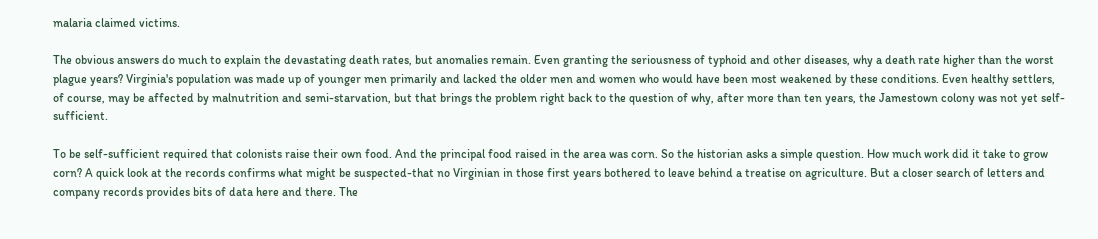malaria claimed victims.

The obvious answers do much to explain the devastating death rates, but anomalies remain. Even granting the seriousness of typhoid and other diseases, why a death rate higher than the worst plague years? Virginia's population was made up of younger men primarily and lacked the older men and women who would have been most weakened by these conditions. Even healthy settlers, of course, may be affected by malnutrition and semi-starvation, but that brings the problem right back to the question of why, after more than ten years, the Jamestown colony was not yet self-sufficient.

To be self-sufficient required that colonists raise their own food. And the principal food raised in the area was corn. So the historian asks a simple question. How much work did it take to grow corn? A quick look at the records confirms what might be suspected-that no Virginian in those first years bothered to leave behind a treatise on agriculture. But a closer search of letters and company records provides bits of data here and there. The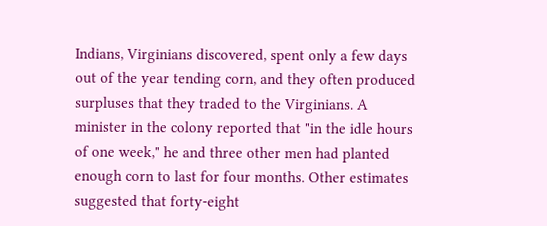Indians, Virginians discovered, spent only a few days out of the year tending corn, and they often produced surpluses that they traded to the Virginians. A minister in the colony reported that "in the idle hours of one week," he and three other men had planted enough corn to last for four months. Other estimates suggested that forty-eight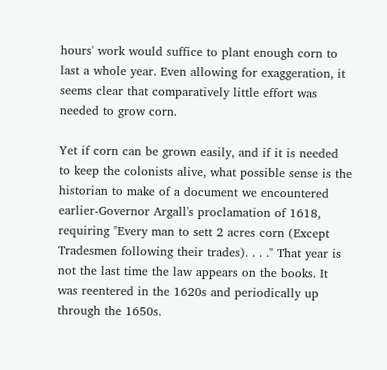hours' work would suffice to plant enough corn to last a whole year. Even allowing for exaggeration, it seems clear that comparatively little effort was needed to grow corn.

Yet if corn can be grown easily, and if it is needed to keep the colonists alive, what possible sense is the historian to make of a document we encountered earlier-Governor Argall's proclamation of 1618, requiring "Every man to sett 2 acres corn (Except Tradesmen following their trades). . . ." That year is not the last time the law appears on the books. It was reentered in the 1620s and periodically up through the 1650s.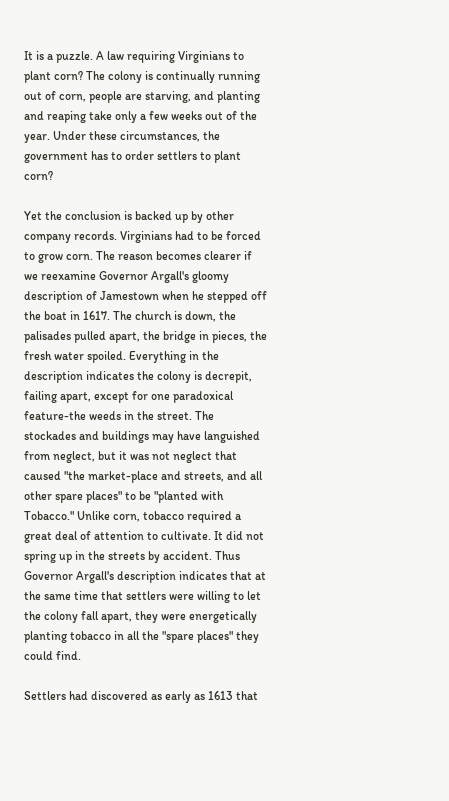It is a puzzle. A law requiring Virginians to plant corn? The colony is continually running out of corn, people are starving, and planting and reaping take only a few weeks out of the year. Under these circumstances, the government has to order settlers to plant corn?

Yet the conclusion is backed up by other company records. Virginians had to be forced to grow corn. The reason becomes clearer if we reexamine Governor Argall's gloomy description of Jamestown when he stepped off the boat in 1617. The church is down, the palisades pulled apart, the bridge in pieces, the fresh water spoiled. Everything in the description indicates the colony is decrepit, failing apart, except for one paradoxical feature-the weeds in the street. The stockades and buildings may have languished from neglect, but it was not neglect that caused "the market-place and streets, and all other spare places" to be "planted with Tobacco." Unlike corn, tobacco required a great deal of attention to cultivate. It did not spring up in the streets by accident. Thus Governor Argall's description indicates that at the same time that settlers were willing to let the colony fall apart, they were energetically planting tobacco in all the "spare places" they could find.

Settlers had discovered as early as 1613 that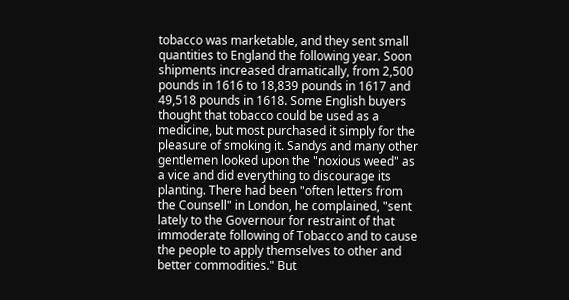tobacco was marketable, and they sent small quantities to England the following year. Soon shipments increased dramatically, from 2,500 pounds in 1616 to 18,839 pounds in 1617 and 49,518 pounds in 1618. Some English buyers thought that tobacco could be used as a medicine, but most purchased it simply for the pleasure of smoking it. Sandys and many other gentlemen looked upon the "noxious weed" as a vice and did everything to discourage its planting. There had been "often letters from the Counsell" in London, he complained, "sent lately to the Governour for restraint of that immoderate following of Tobacco and to cause the people to apply themselves to other and better commodities." But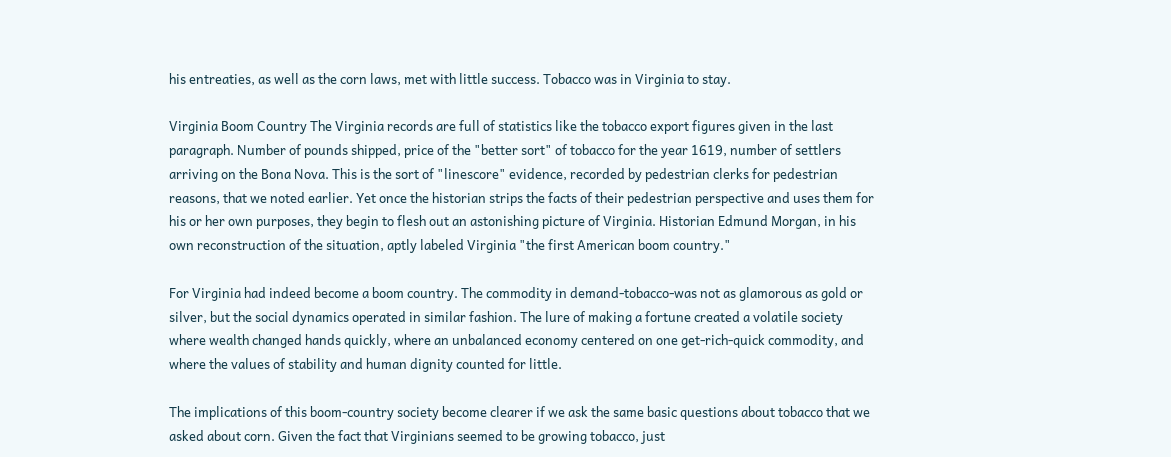his entreaties, as well as the corn laws, met with little success. Tobacco was in Virginia to stay.

Virginia Boom Country The Virginia records are full of statistics like the tobacco export figures given in the last paragraph. Number of pounds shipped, price of the "better sort" of tobacco for the year 1619, number of settlers arriving on the Bona Nova. This is the sort of "linescore" evidence, recorded by pedestrian clerks for pedestrian reasons, that we noted earlier. Yet once the historian strips the facts of their pedestrian perspective and uses them for his or her own purposes, they begin to flesh out an astonishing picture of Virginia. Historian Edmund Morgan, in his own reconstruction of the situation, aptly labeled Virginia "the first American boom country."

For Virginia had indeed become a boom country. The commodity in demand-tobacco-was not as glamorous as gold or silver, but the social dynamics operated in similar fashion. The lure of making a fortune created a volatile society where wealth changed hands quickly, where an unbalanced economy centered on one get-rich-quick commodity, and where the values of stability and human dignity counted for little.

The implications of this boom-country society become clearer if we ask the same basic questions about tobacco that we asked about corn. Given the fact that Virginians seemed to be growing tobacco, just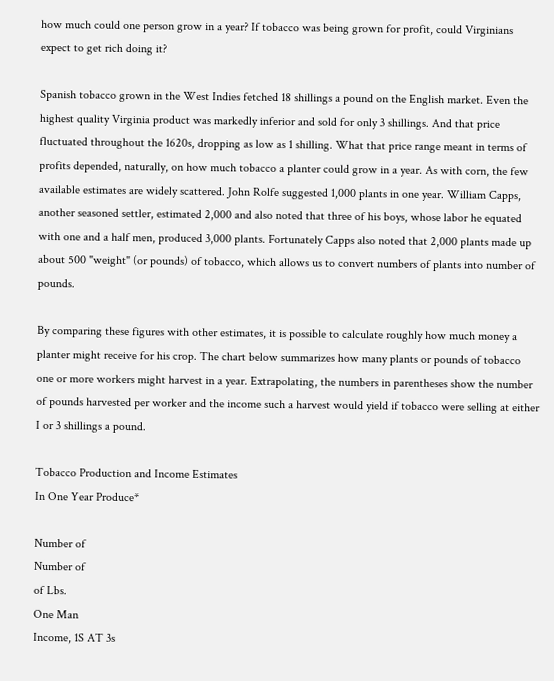how much could one person grow in a year? If tobacco was being grown for profit, could Virginians expect to get rich doing it?

Spanish tobacco grown in the West Indies fetched 18 shillings a pound on the English market. Even the highest quality Virginia product was markedly inferior and sold for only 3 shillings. And that price fluctuated throughout the 1620s, dropping as low as 1 shilling. What that price range meant in terms of profits depended, naturally, on how much tobacco a planter could grow in a year. As with corn, the few available estimates are widely scattered. John Rolfe suggested 1,000 plants in one year. William Capps, another seasoned settler, estimated 2,000 and also noted that three of his boys, whose labor he equated with one and a half men, produced 3,000 plants. Fortunately Capps also noted that 2,000 plants made up about 500 "weight" (or pounds) of tobacco, which allows us to convert numbers of plants into number of pounds.

By comparing these figures with other estimates, it is possible to calculate roughly how much money a planter might receive for his crop. The chart below summarizes how many plants or pounds of tobacco one or more workers might harvest in a year. Extrapolating, the numbers in parentheses show the number of pounds harvested per worker and the income such a harvest would yield if tobacco were selling at either I or 3 shillings a pound.

Tobacco Production and Income Estimates
In One Year Produce*

Number of
Number of
of Lbs.
One Man
Income, 1S AT 3s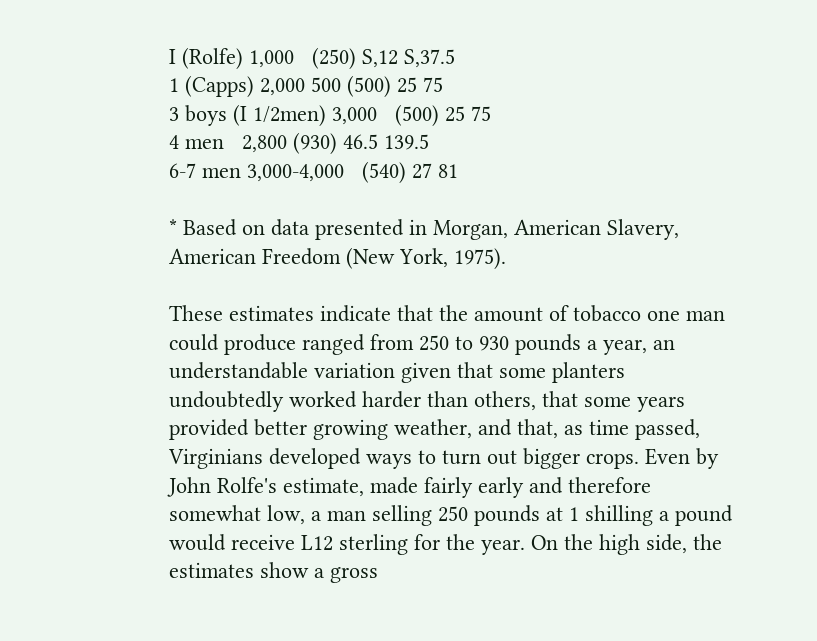I (Rolfe) 1,000   (250) S,12 S,37.5
1 (Capps) 2,000 500 (500) 25 75
3 boys (I 1/2men) 3,000   (500) 25 75
4 men   2,800 (930) 46.5 139.5
6-7 men 3,000-4,000   (540) 27 81

* Based on data presented in Morgan, American Slavery, American Freedom (New York, 1975).

These estimates indicate that the amount of tobacco one man could produce ranged from 250 to 930 pounds a year, an understandable variation given that some planters undoubtedly worked harder than others, that some years provided better growing weather, and that, as time passed, Virginians developed ways to turn out bigger crops. Even by John Rolfe's estimate, made fairly early and therefore somewhat low, a man selling 250 pounds at 1 shilling a pound would receive L12 sterling for the year. On the high side, the estimates show a gross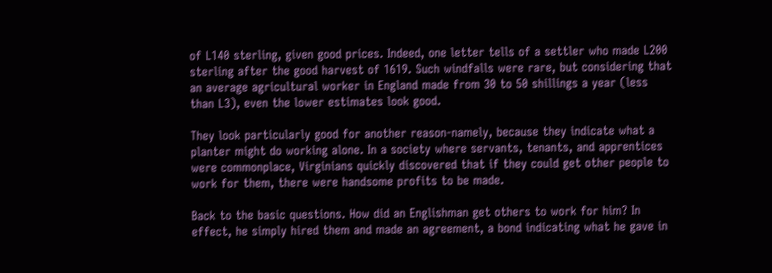of L140 sterling, given good prices. Indeed, one letter tells of a settler who made L200 sterling after the good harvest of 1619. Such windfalls were rare, but considering that an average agricultural worker in England made from 30 to 50 shillings a year (less than L3), even the lower estimates look good.

They look particularly good for another reason-namely, because they indicate what a planter might do working alone. In a society where servants, tenants, and apprentices were commonplace, Virginians quickly discovered that if they could get other people to work for them, there were handsome profits to be made.

Back to the basic questions. How did an Englishman get others to work for him? In effect, he simply hired them and made an agreement, a bond indicating what he gave in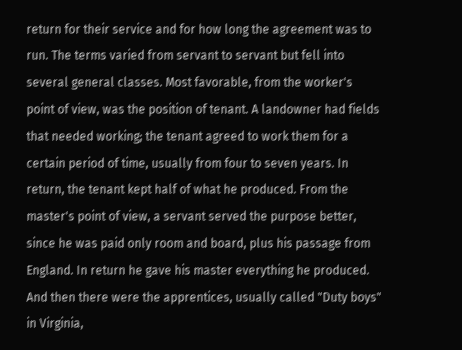return for their service and for how long the agreement was to run. The terms varied from servant to servant but fell into several general classes. Most favorable, from the worker's point of view, was the position of tenant. A landowner had fields that needed working; the tenant agreed to work them for a certain period of time, usually from four to seven years. In return, the tenant kept half of what he produced. From the master's point of view, a servant served the purpose better, since he was paid only room and board, plus his passage from England. In return he gave his master everything he produced. And then there were the apprentices, usually called "Duty boys" in Virginia,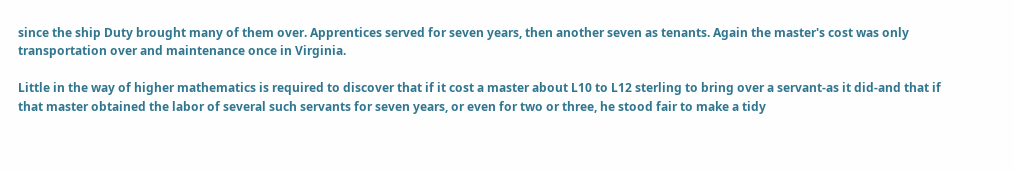since the ship Duty brought many of them over. Apprentices served for seven years, then another seven as tenants. Again the master's cost was only transportation over and maintenance once in Virginia.

Little in the way of higher mathematics is required to discover that if it cost a master about L10 to L12 sterling to bring over a servant-as it did-and that if that master obtained the labor of several such servants for seven years, or even for two or three, he stood fair to make a tidy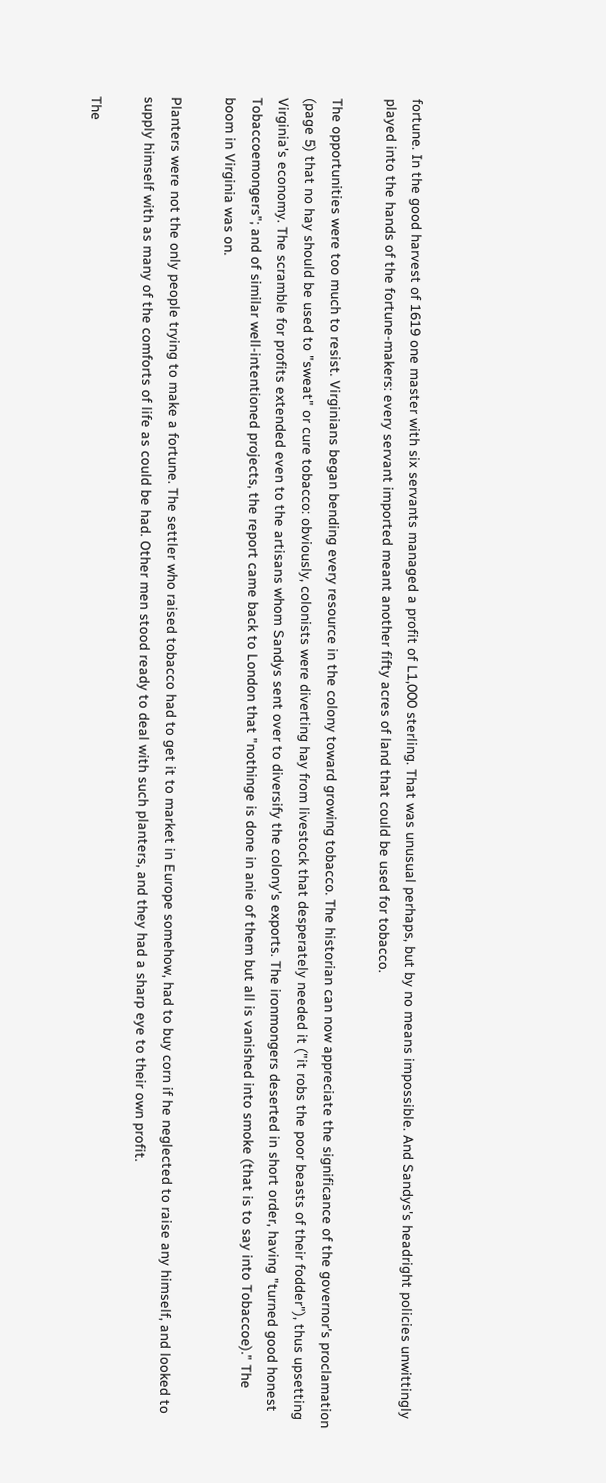fortune. In the good harvest of 1619 one master with six servants managed a profit of L1,000 sterling. That was unusual perhaps, but by no means impossible. And Sandys's headright policies unwittingly played into the hands of the fortune-makers: every servant imported meant another fifty acres of land that could be used for tobacco.

The opportunities were too much to resist. Virginians began bending every resource in the colony toward growing tobacco. The historian can now appreciate the significance of the governor's proclamation (page 5) that no hay should be used to "sweat" or cure tobacco: obviously, colonists were diverting hay from livestock that desperately needed it ("it robs the poor beasts of their fodder"), thus upsetting Virginia's economy. The scramble for profits extended even to the artisans whom Sandys sent over to diversify the colony's exports. The ironmongers deserted in short order, having "turned good honest Tobaccoemongers"; and of similar well-intentioned projects, the report came back to London that "nothinge is done in anie of them but all is vanished into smoke (that is to say into Tobaccoe)." The boom in Virginia was on.

Planters were not the only people trying to make a fortune. The settler who raised tobacco had to get it to market in Europe somehow, had to buy corn if he neglected to raise any himself, and looked to supply himself with as many of the comforts of life as could be had. Other men stood ready to deal with such planters, and they had a sharp eye to their own profit.

The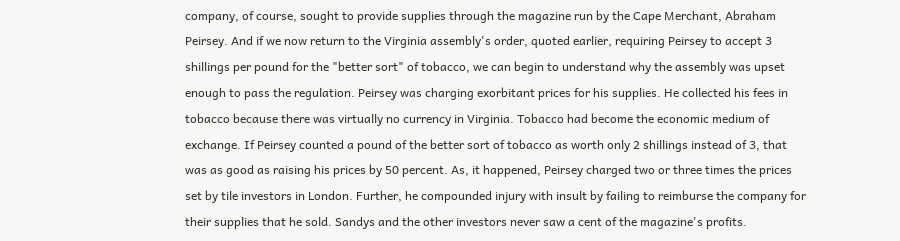company, of course, sought to provide supplies through the magazine run by the Cape Merchant, Abraham Peirsey. And if we now return to the Virginia assembly's order, quoted earlier, requiring Peirsey to accept 3 shillings per pound for the "better sort" of tobacco, we can begin to understand why the assembly was upset enough to pass the regulation. Peirsey was charging exorbitant prices for his supplies. He collected his fees in tobacco because there was virtually no currency in Virginia. Tobacco had become the economic medium of exchange. If Peirsey counted a pound of the better sort of tobacco as worth only 2 shillings instead of 3, that was as good as raising his prices by 50 percent. As, it happened, Peirsey charged two or three times the prices set by tile investors in London. Further, he compounded injury with insult by failing to reimburse the company for their supplies that he sold. Sandys and the other investors never saw a cent of the magazine's profits.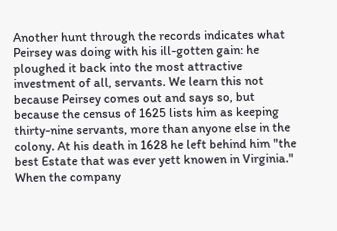Another hunt through the records indicates what Peirsey was doing with his ill-gotten gain: he ploughed it back into the most attractive investment of all, servants. We learn this not because Peirsey comes out and says so, but because the census of 1625 lists him as keeping thirty-nine servants, more than anyone else in the colony. At his death in 1628 he left behind him "the best Estate that was ever yett knowen in Virginia." When the company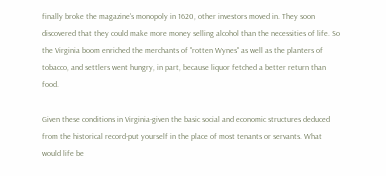finally broke the magazine's monopoly in 1620, other investors moved in. They soon discovered that they could make more money selling alcohol than the necessities of life. So the Virginia boom enriched the merchants of "rotten Wynes" as well as the planters of tobacco, and settlers went hungry, in part, because liquor fetched a better return than food.

Given these conditions in Virginia-given the basic social and economic structures deduced from the historical record-put yourself in the place of most tenants or servants. What would life be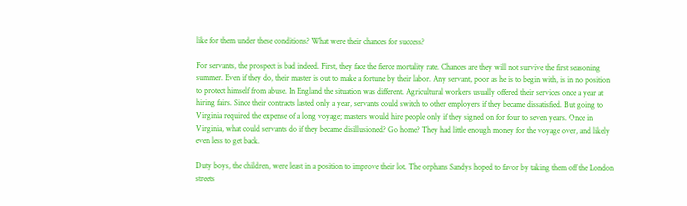like for them under these conditions? What were their chances for success?

For servants, the prospect is bad indeed. First, they face the fierce mortality rate. Chances are they will not survive the first seasoning summer. Even if they do, their master is out to make a fortune by their labor. Any servant, poor as he is to begin with, is in no position to protect himself from abuse. In England the situation was different. Agricultural workers usually offered their services once a year at hiring fairs. Since their contracts lasted only a year, servants could switch to other employers if they became dissatisfied. But going to Virginia required the expense of a long voyage; masters would hire people only if they signed on for four to seven years. Once in Virginia, what could servants do if they became disillusioned? Go home? They had little enough money for the voyage over, and likely even less to get back.

Duty boys, the children, were least in a position to improve their lot. The orphans Sandys hoped to favor by taking them off the London streets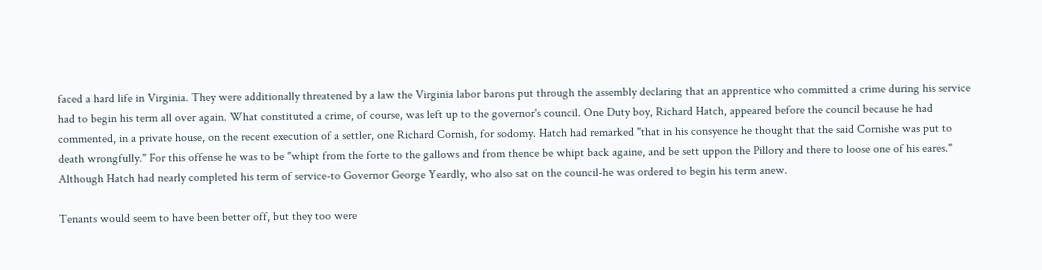faced a hard life in Virginia. They were additionally threatened by a law the Virginia labor barons put through the assembly declaring that an apprentice who committed a crime during his service had to begin his term all over again. What constituted a crime, of course, was left up to the governor's council. One Duty boy, Richard Hatch, appeared before the council because he had commented, in a private house, on the recent execution of a settler, one Richard Cornish, for sodomy. Hatch had remarked "that in his consyence he thought that the said Cornishe was put to death wrongfully." For this offense he was to be "whipt from the forte to the gallows and from thence be whipt back againe, and be sett uppon the Pillory and there to loose one of his eares." Although Hatch had nearly completed his term of service-to Governor George Yeardly, who also sat on the council-he was ordered to begin his term anew.

Tenants would seem to have been better off, but they too were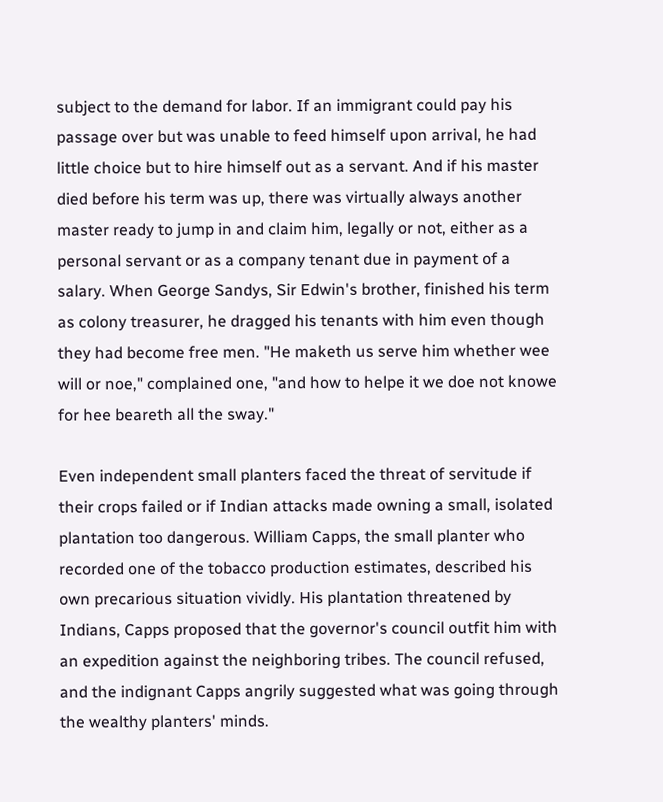subject to the demand for labor. If an immigrant could pay his passage over but was unable to feed himself upon arrival, he had little choice but to hire himself out as a servant. And if his master died before his term was up, there was virtually always another master ready to jump in and claim him, legally or not, either as a personal servant or as a company tenant due in payment of a salary. When George Sandys, Sir Edwin's brother, finished his term as colony treasurer, he dragged his tenants with him even though they had become free men. "He maketh us serve him whether wee will or noe," complained one, "and how to helpe it we doe not knowe for hee beareth all the sway."

Even independent small planters faced the threat of servitude if their crops failed or if Indian attacks made owning a small, isolated plantation too dangerous. William Capps, the small planter who recorded one of the tobacco production estimates, described his own precarious situation vividly. His plantation threatened by Indians, Capps proposed that the governor's council outfit him with an expedition against the neighboring tribes. The council refused, and the indignant Capps angrily suggested what was going through the wealthy planters' minds.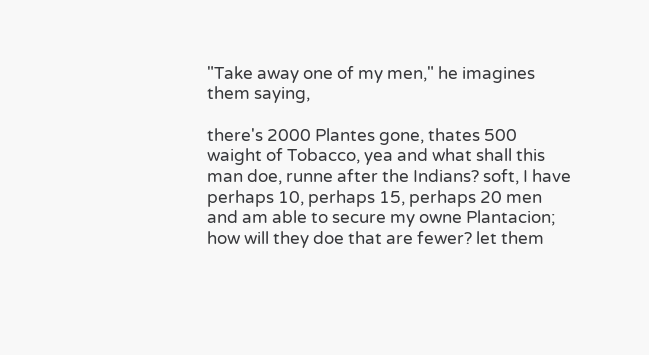"Take away one of my men," he imagines them saying,

there's 2000 Plantes gone, thates 500 waight of Tobacco, yea and what shall this man doe, runne after the Indians? soft, I have perhaps 10, perhaps 15, perhaps 20 men and am able to secure my owne Plantacion; how will they doe that are fewer? let them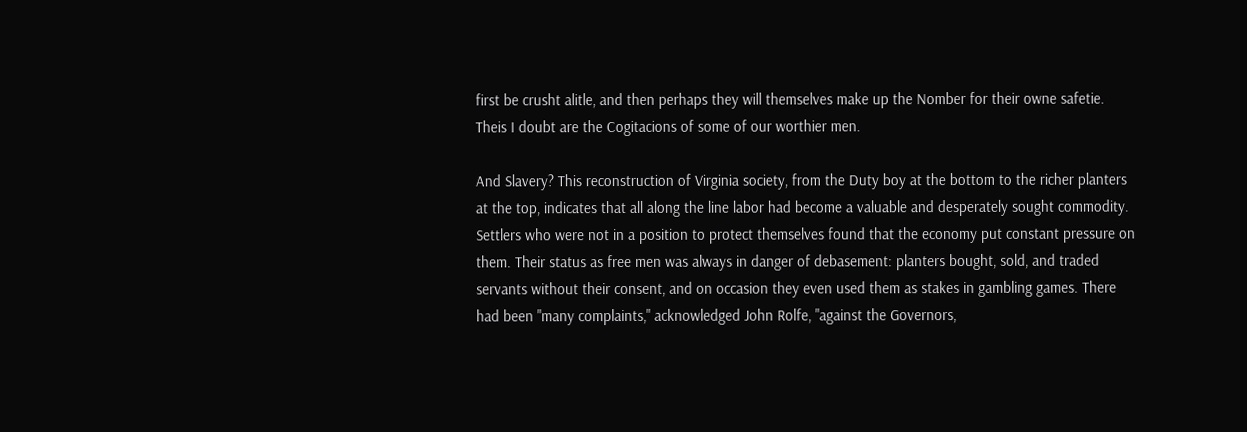first be crusht alitle, and then perhaps they will themselves make up the Nomber for their owne safetie. Theis I doubt are the Cogitacions of some of our worthier men.

And Slavery? This reconstruction of Virginia society, from the Duty boy at the bottom to the richer planters at the top, indicates that all along the line labor had become a valuable and desperately sought commodity. Settlers who were not in a position to protect themselves found that the economy put constant pressure on them. Their status as free men was always in danger of debasement: planters bought, sold, and traded servants without their consent, and on occasion they even used them as stakes in gambling games. There had been "many complaints," acknowledged John Rolfe, "against the Governors,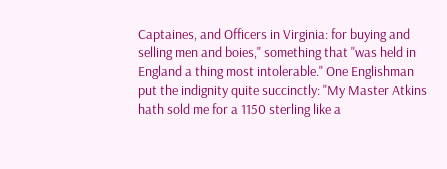Captaines, and Officers in Virginia: for buying and selling men and boies," something that "was held in England a thing most intolerable." One Englishman put the indignity quite succinctly: "My Master Atkins hath sold me for a 1150 sterling like a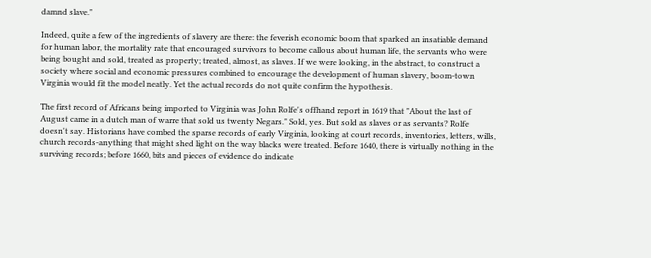damnd slave."

Indeed, quite a few of the ingredients of slavery are there: the feverish economic boom that sparked an insatiable demand for human labor, the mortality rate that encouraged survivors to become callous about human life, the servants who were being bought and sold, treated as property; treated, almost, as slaves. If we were looking, in the abstract, to construct a society where social and economic pressures combined to encourage the development of human slavery, boom-town Virginia would fit the model neatly. Yet the actual records do not quite confirm the hypothesis.

The first record of Africans being imported to Virginia was John Rolfe's offhand report in 1619 that "About the last of August came in a dutch man of warre that sold us twenty Negars." Sold, yes. But sold as slaves or as servants? Rolfe doesn't say. Historians have combed the sparse records of early Virginia, looking at court records, inventories, letters, wills, church records-anything that might shed light on the way blacks were treated. Before 1640, there is virtually nothing in the surviving records; before 1660, bits and pieces of evidence do indicate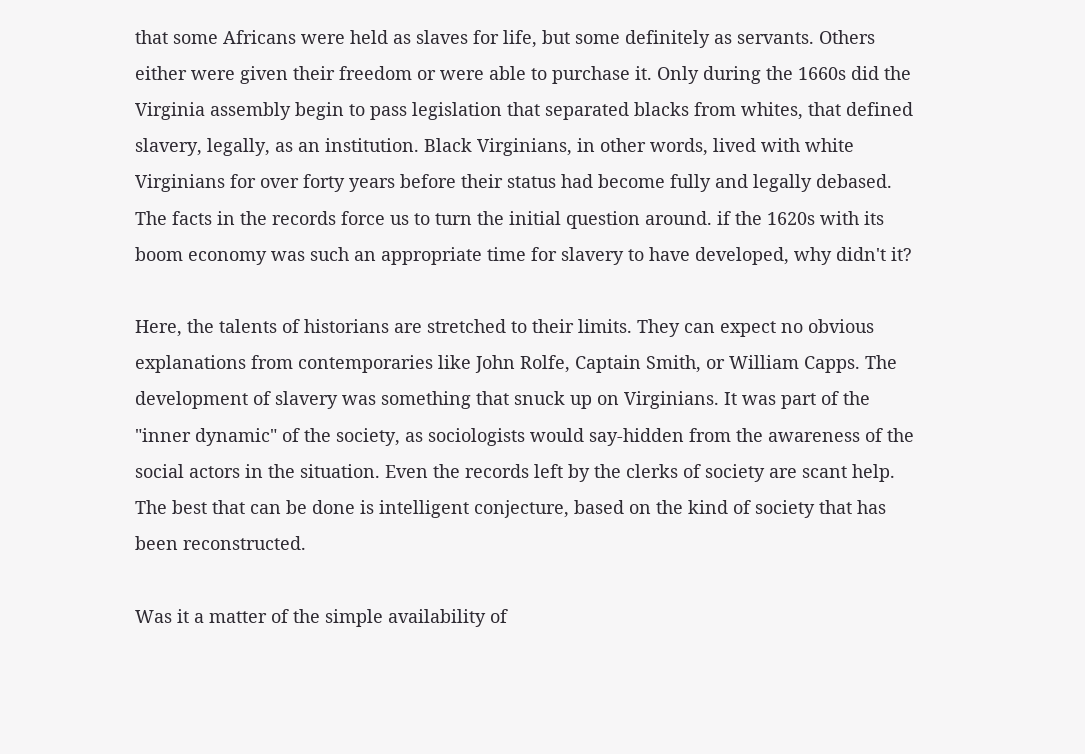that some Africans were held as slaves for life, but some definitely as servants. Others either were given their freedom or were able to purchase it. Only during the 1660s did the Virginia assembly begin to pass legislation that separated blacks from whites, that defined slavery, legally, as an institution. Black Virginians, in other words, lived with white Virginians for over forty years before their status had become fully and legally debased. The facts in the records force us to turn the initial question around. if the 1620s with its boom economy was such an appropriate time for slavery to have developed, why didn't it?

Here, the talents of historians are stretched to their limits. They can expect no obvious explanations from contemporaries like John Rolfe, Captain Smith, or William Capps. The development of slavery was something that snuck up on Virginians. It was part of the "inner dynamic" of the society, as sociologists would say-hidden from the awareness of the social actors in the situation. Even the records left by the clerks of society are scant help. The best that can be done is intelligent conjecture, based on the kind of society that has been reconstructed.

Was it a matter of the simple availability of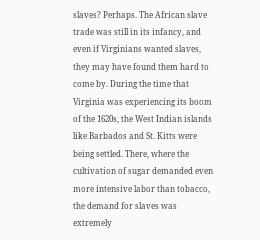slaves? Perhaps. The African slave trade was still in its infancy, and even if Virginians wanted slaves, they may have found them hard to come by. During the time that Virginia was experiencing its boom of the 1620s, the West Indian islands like Barbados and St. Kitts were being settled. There, where the cultivation of sugar demanded even more intensive labor than tobacco, the demand for slaves was extremely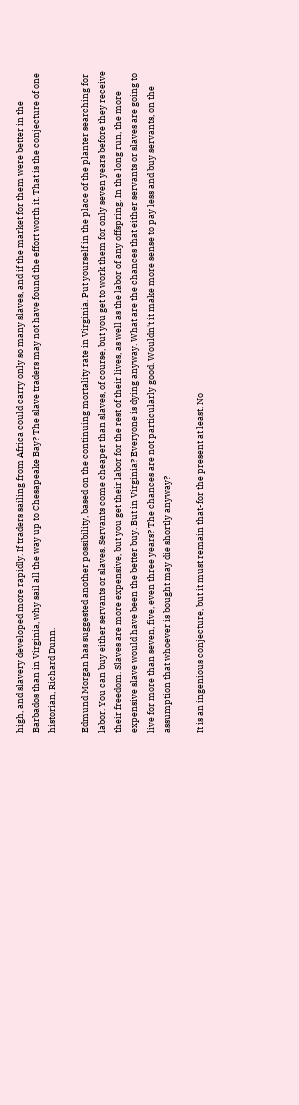high, and slavery developed more rapidly. If traders sailing from Africa could carry only so many slaves, and if the market for them were better in the Barbados than in Virginia, why sail all the way up to Chesapeake Bay? The slave traders may not have found the effort worth it. That is the conjecture of one historian, Richard Dunn.

Edmund Morgan has suggested another possibility, based on the continuing mortality rate in Virginia. Put yourself in the place of the planter searching for labor. You can buy either servants or slaves. Servants come cheaper than slaves, of course, but you get to work them for only seven years before they receive their freedom. Slaves are more expensive, but you get their labor for the rest of their lives, as well as the labor of any offspring. In the long run, the more expensive slave would have been the better buy. But in Virginia? Everyone is dying anyway. What are the chances that either servants or slaves are going to live for more than seven, five, even three years? The chances are not particularly good. Wouldn't it make more sense to pay less and buy servants, on the assumption that whoever is bought may die shortly anyway?

It is an ingenious conjecture, but it must remain that-for the present at least. No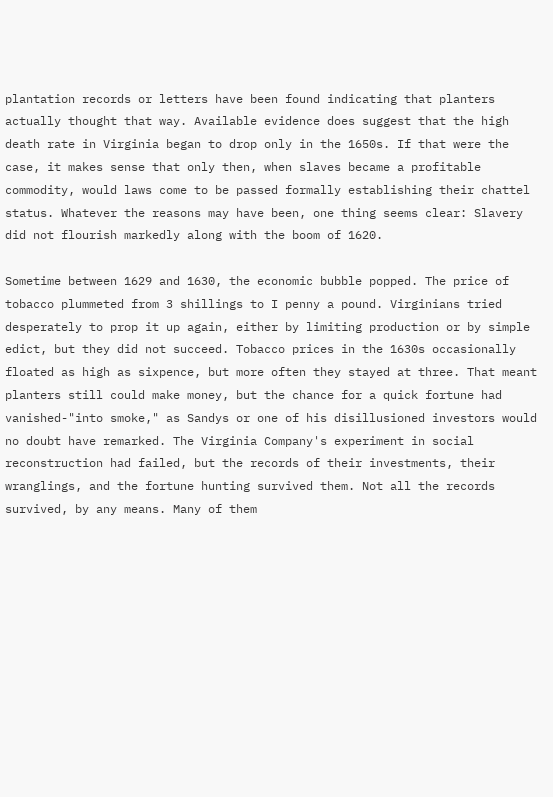plantation records or letters have been found indicating that planters actually thought that way. Available evidence does suggest that the high death rate in Virginia began to drop only in the 1650s. If that were the case, it makes sense that only then, when slaves became a profitable commodity, would laws come to be passed formally establishing their chattel status. Whatever the reasons may have been, one thing seems clear: Slavery did not flourish markedly along with the boom of 1620.

Sometime between 1629 and 1630, the economic bubble popped. The price of tobacco plummeted from 3 shillings to I penny a pound. Virginians tried desperately to prop it up again, either by limiting production or by simple edict, but they did not succeed. Tobacco prices in the 1630s occasionally floated as high as sixpence, but more often they stayed at three. That meant planters still could make money, but the chance for a quick fortune had vanished-"into smoke," as Sandys or one of his disillusioned investors would no doubt have remarked. The Virginia Company's experiment in social reconstruction had failed, but the records of their investments, their wranglings, and the fortune hunting survived them. Not all the records survived, by any means. Many of them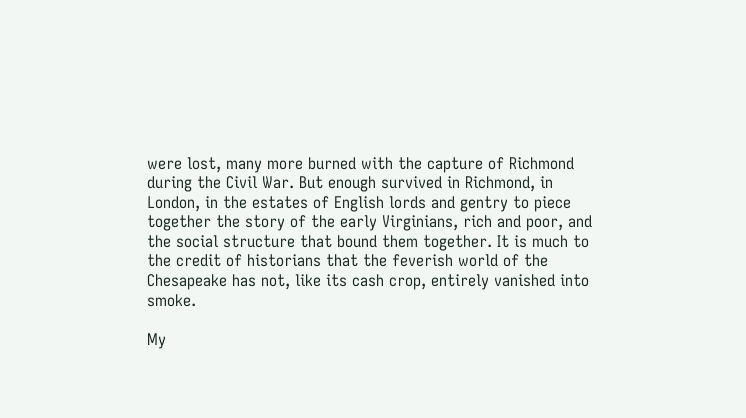were lost, many more burned with the capture of Richmond during the Civil War. But enough survived in Richmond, in London, in the estates of English lords and gentry to piece together the story of the early Virginians, rich and poor, and the social structure that bound them together. It is much to the credit of historians that the feverish world of the Chesapeake has not, like its cash crop, entirely vanished into smoke.

My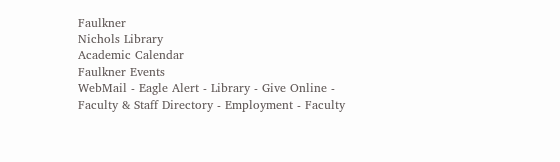Faulkner
Nichols Library
Academic Calendar
Faulkner Events
WebMail - Eagle Alert - Library - Give Online - Faculty & Staff Directory - Employment - Faculty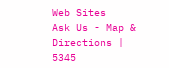Web Sites
Ask Us - Map & Directions | 5345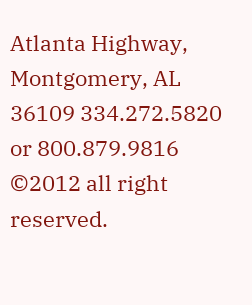Atlanta Highway, Montgomery, AL 36109 334.272.5820 or 800.879.9816
©2012 all right reserved.